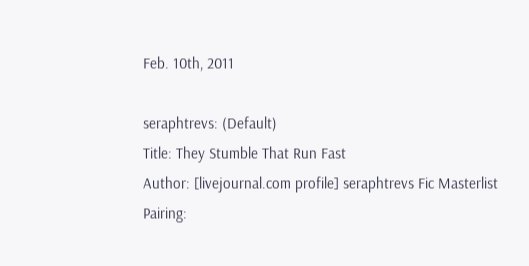Feb. 10th, 2011

seraphtrevs: (Default)
Title: They Stumble That Run Fast
Author: [livejournal.com profile] seraphtrevs Fic Masterlist
Pairing: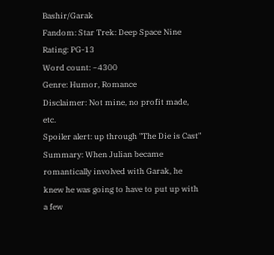Bashir/Garak
Fandom: Star Trek: Deep Space Nine
Rating: PG-13
Word count: ~4300
Genre: Humor, Romance
Disclaimer: Not mine, no profit made, etc.
Spoiler alert: up through "The Die is Cast"
Summary: When Julian became romantically involved with Garak, he knew he was going to have to put up with a few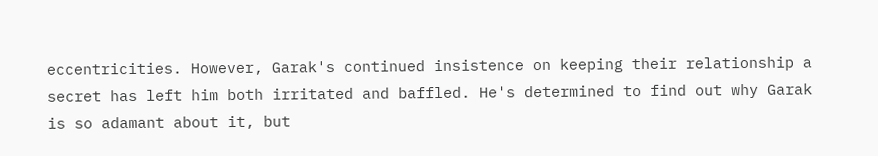eccentricities. However, Garak's continued insistence on keeping their relationship a secret has left him both irritated and baffled. He's determined to find out why Garak is so adamant about it, but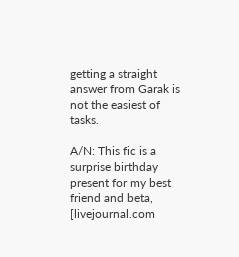getting a straight answer from Garak is not the easiest of tasks.

A/N: This fic is a surprise birthday present for my best friend and beta, [livejournal.com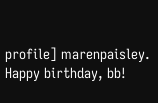profile] marenpaisley. Happy birthday, bb!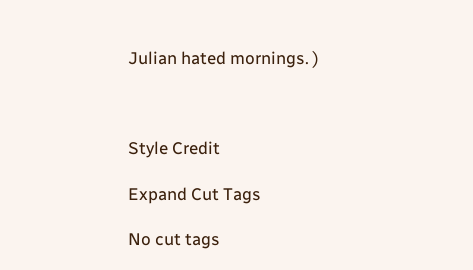Julian hated mornings. )



Style Credit

Expand Cut Tags

No cut tags